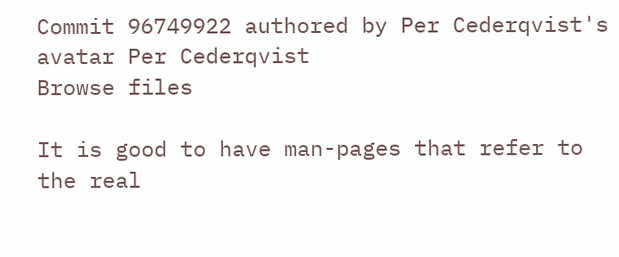Commit 96749922 authored by Per Cederqvist's avatar Per Cederqvist
Browse files

It is good to have man-pages that refer to the real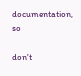documentation, so

don't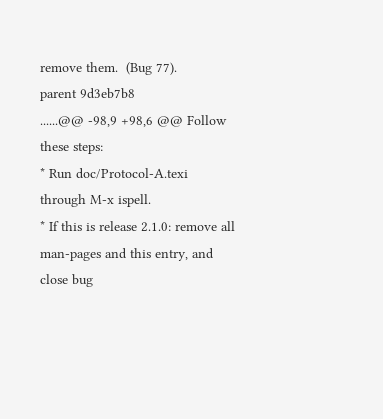remove them.  (Bug 77).
parent 9d3eb7b8
......@@ -98,9 +98,6 @@ Follow these steps:
* Run doc/Protocol-A.texi through M-x ispell.
* If this is release 2.1.0: remove all man-pages and this entry, and
close bug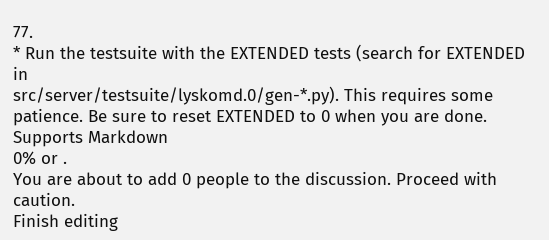77.
* Run the testsuite with the EXTENDED tests (search for EXTENDED in
src/server/testsuite/lyskomd.0/gen-*.py). This requires some
patience. Be sure to reset EXTENDED to 0 when you are done.
Supports Markdown
0% or .
You are about to add 0 people to the discussion. Proceed with caution.
Finish editing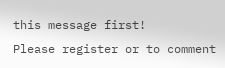this message first!
Please register or to comment